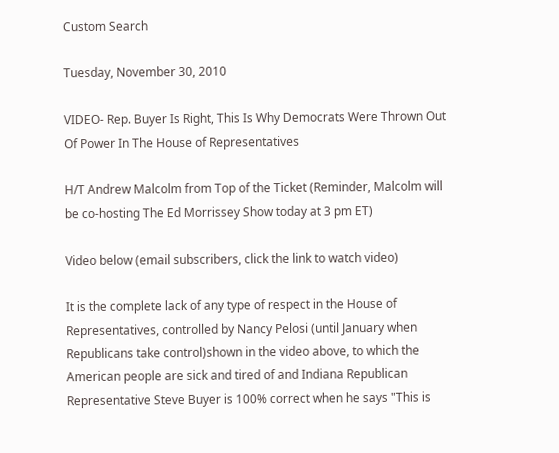Custom Search

Tuesday, November 30, 2010

VIDEO- Rep. Buyer Is Right, This Is Why Democrats Were Thrown Out Of Power In The House of Representatives

H/T Andrew Malcolm from Top of the Ticket (Reminder, Malcolm will be co-hosting The Ed Morrissey Show today at 3 pm ET)

Video below (email subscribers, click the link to watch video)

It is the complete lack of any type of respect in the House of Representatives, controlled by Nancy Pelosi (until January when Republicans take control)shown in the video above, to which the American people are sick and tired of and Indiana Republican Representative Steve Buyer is 100% correct when he says "This is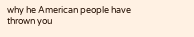why he American people have thrown you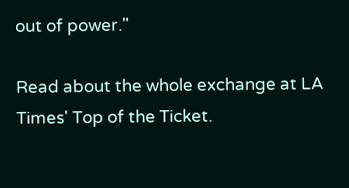out of power."

Read about the whole exchange at LA Times' Top of the Ticket.